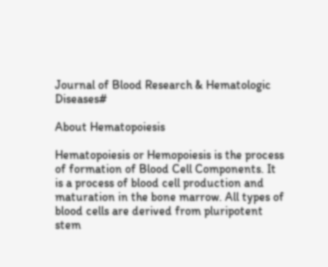Journal of Blood Research & Hematologic Diseases#

About Hematopoiesis

Hematopoiesis or Hemopoiesis is the process of formation of Blood Cell Components. It is a process of blood cell production and maturation in the bone marrow. All types of blood cells are derived from pluripotent stem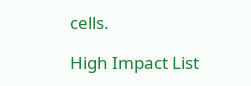cells.

High Impact List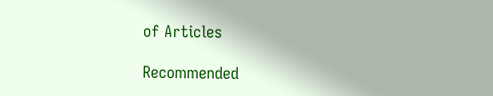of Articles

Recommended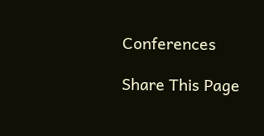Conferences

Share This Page